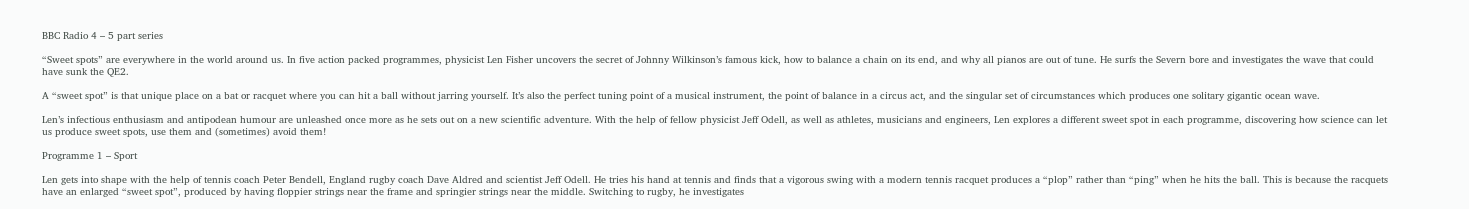BBC Radio 4 – 5 part series

“Sweet spots” are everywhere in the world around us. In five action packed programmes, physicist Len Fisher uncovers the secret of Johnny Wilkinson’s famous kick, how to balance a chain on its end, and why all pianos are out of tune. He surfs the Severn bore and investigates the wave that could have sunk the QE2.

A “sweet spot” is that unique place on a bat or racquet where you can hit a ball without jarring yourself. It’s also the perfect tuning point of a musical instrument, the point of balance in a circus act, and the singular set of circumstances which produces one solitary gigantic ocean wave.

Len’s infectious enthusiasm and antipodean humour are unleashed once more as he sets out on a new scientific adventure. With the help of fellow physicist Jeff Odell, as well as athletes, musicians and engineers, Len explores a different sweet spot in each programme, discovering how science can let us produce sweet spots, use them and (sometimes) avoid them!

Programme 1 – Sport

Len gets into shape with the help of tennis coach Peter Bendell, England rugby coach Dave Aldred and scientist Jeff Odell. He tries his hand at tennis and finds that a vigorous swing with a modern tennis racquet produces a “plop” rather than “ping” when he hits the ball. This is because the racquets have an enlarged “sweet spot”, produced by having floppier strings near the frame and springier strings near the middle. Switching to rugby, he investigates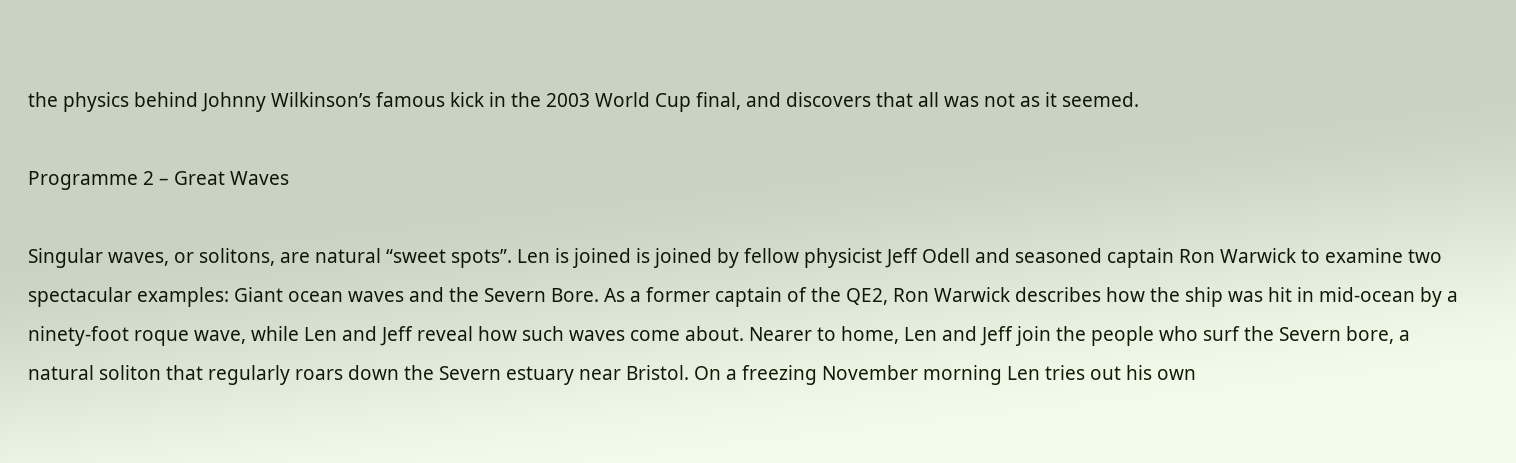the physics behind Johnny Wilkinson’s famous kick in the 2003 World Cup final, and discovers that all was not as it seemed.

Programme 2 – Great Waves

Singular waves, or solitons, are natural “sweet spots”. Len is joined is joined by fellow physicist Jeff Odell and seasoned captain Ron Warwick to examine two spectacular examples: Giant ocean waves and the Severn Bore. As a former captain of the QE2, Ron Warwick describes how the ship was hit in mid-ocean by a ninety-foot roque wave, while Len and Jeff reveal how such waves come about. Nearer to home, Len and Jeff join the people who surf the Severn bore, a natural soliton that regularly roars down the Severn estuary near Bristol. On a freezing November morning Len tries out his own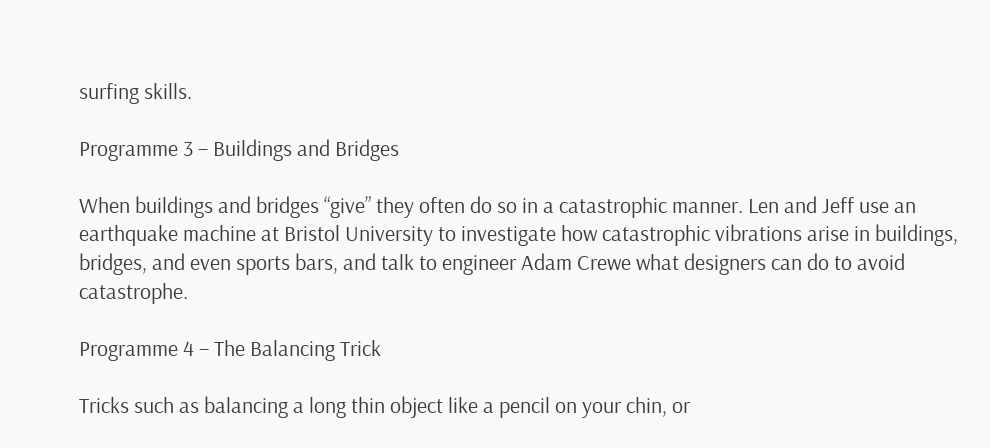surfing skills.

Programme 3 – Buildings and Bridges

When buildings and bridges “give” they often do so in a catastrophic manner. Len and Jeff use an earthquake machine at Bristol University to investigate how catastrophic vibrations arise in buildings, bridges, and even sports bars, and talk to engineer Adam Crewe what designers can do to avoid catastrophe.

Programme 4 – The Balancing Trick

Tricks such as balancing a long thin object like a pencil on your chin, or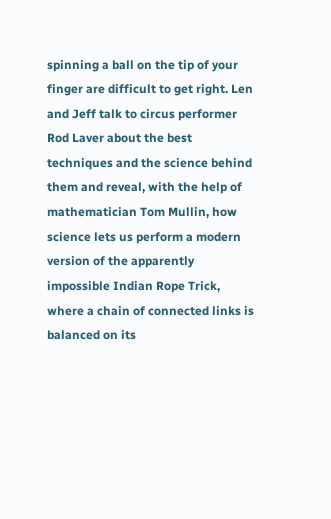spinning a ball on the tip of your finger are difficult to get right. Len and Jeff talk to circus performer Rod Laver about the best techniques and the science behind them and reveal, with the help of mathematician Tom Mullin, how science lets us perform a modern version of the apparently impossible Indian Rope Trick, where a chain of connected links is balanced on its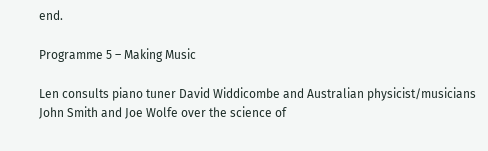end.

Programme 5 – Making Music

Len consults piano tuner David Widdicombe and Australian physicist/musicians John Smith and Joe Wolfe over the science of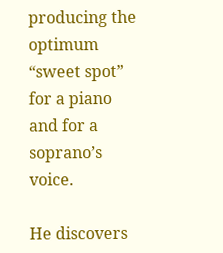producing the optimum “sweet spot” for a piano and for a soprano’s voice.

He discovers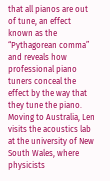that all pianos are out of tune, an effect known as the “Pythagorean comma” and reveals how professional piano tuners conceal the effect by the way that they tune the piano. Moving to Australia, Len visits the acoustics lab at the university of New South Wales, where physicists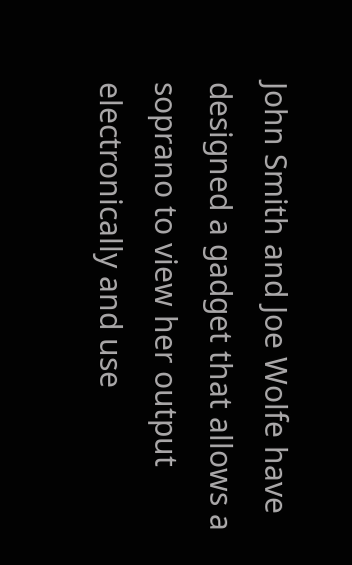John Smith and Joe Wolfe have designed a gadget that allows a soprano to view her output electronically and use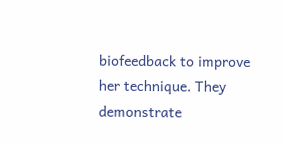biofeedback to improve her technique. They demonstrate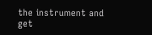the instrument and get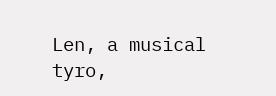Len, a musical tyro,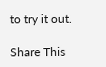to try it out.

Share This